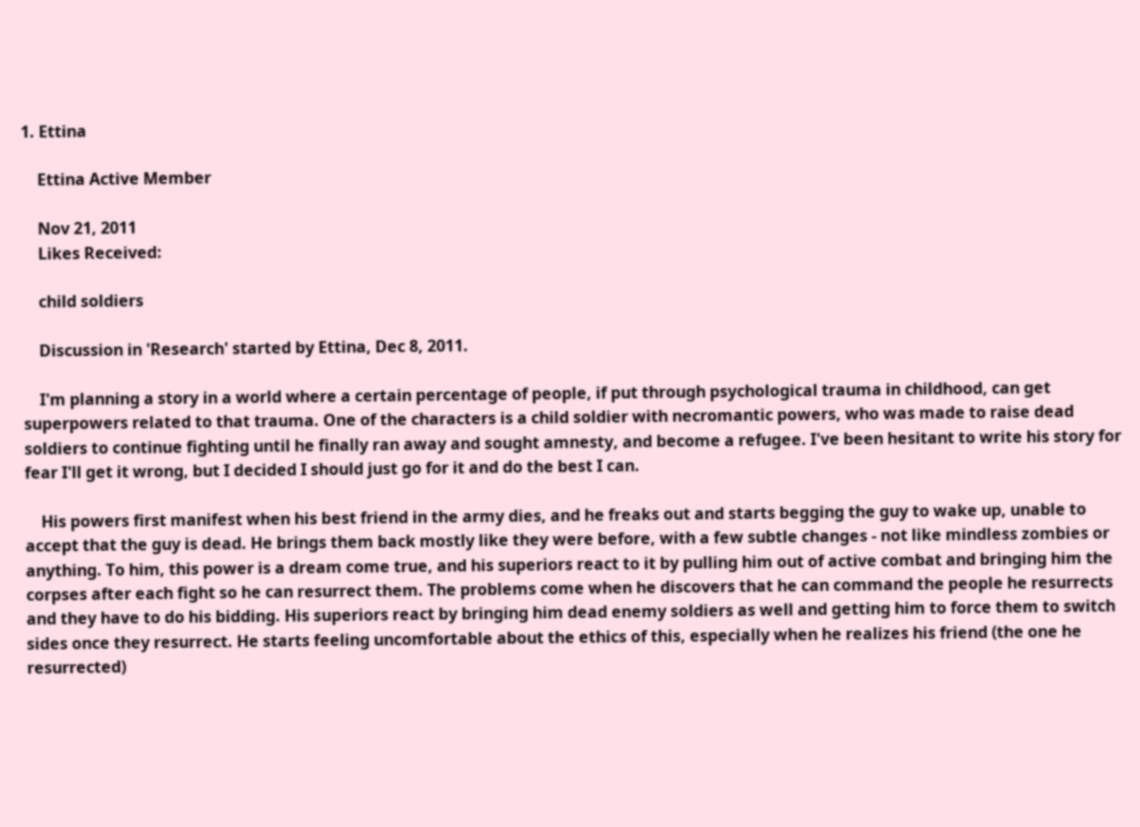1. Ettina

    Ettina Active Member

    Nov 21, 2011
    Likes Received:

    child soldiers

    Discussion in 'Research' started by Ettina, Dec 8, 2011.

    I'm planning a story in a world where a certain percentage of people, if put through psychological trauma in childhood, can get superpowers related to that trauma. One of the characters is a child soldier with necromantic powers, who was made to raise dead soldiers to continue fighting until he finally ran away and sought amnesty, and become a refugee. I've been hesitant to write his story for fear I'll get it wrong, but I decided I should just go for it and do the best I can.

    His powers first manifest when his best friend in the army dies, and he freaks out and starts begging the guy to wake up, unable to accept that the guy is dead. He brings them back mostly like they were before, with a few subtle changes - not like mindless zombies or anything. To him, this power is a dream come true, and his superiors react to it by pulling him out of active combat and bringing him the corpses after each fight so he can resurrect them. The problems come when he discovers that he can command the people he resurrects and they have to do his bidding. His superiors react by bringing him dead enemy soldiers as well and getting him to force them to switch sides once they resurrect. He starts feeling uncomfortable about the ethics of this, especially when he realizes his friend (the one he resurrected)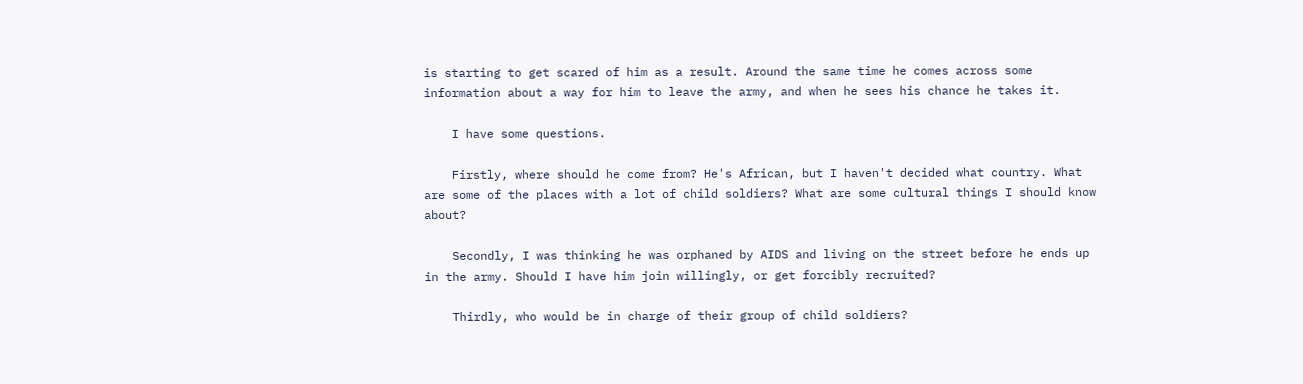is starting to get scared of him as a result. Around the same time he comes across some information about a way for him to leave the army, and when he sees his chance he takes it.

    I have some questions.

    Firstly, where should he come from? He's African, but I haven't decided what country. What are some of the places with a lot of child soldiers? What are some cultural things I should know about?

    Secondly, I was thinking he was orphaned by AIDS and living on the street before he ends up in the army. Should I have him join willingly, or get forcibly recruited?

    Thirdly, who would be in charge of their group of child soldiers?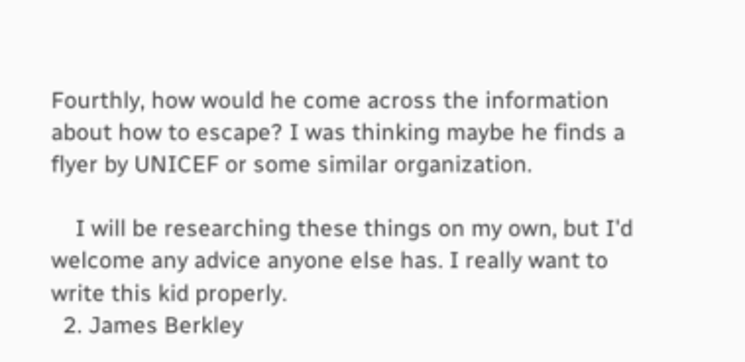Fourthly, how would he come across the information about how to escape? I was thinking maybe he finds a flyer by UNICEF or some similar organization.

    I will be researching these things on my own, but I'd welcome any advice anyone else has. I really want to write this kid properly.
  2. James Berkley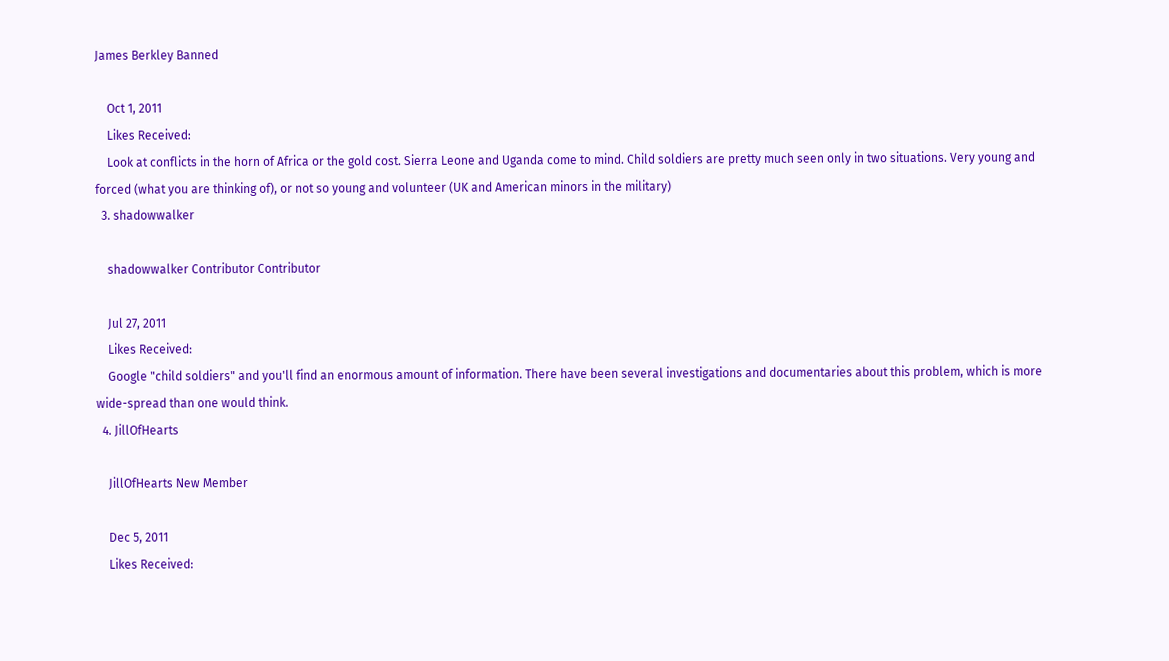James Berkley Banned

    Oct 1, 2011
    Likes Received:
    Look at conflicts in the horn of Africa or the gold cost. Sierra Leone and Uganda come to mind. Child soldiers are pretty much seen only in two situations. Very young and forced (what you are thinking of), or not so young and volunteer (UK and American minors in the military)
  3. shadowwalker

    shadowwalker Contributor Contributor

    Jul 27, 2011
    Likes Received:
    Google "child soldiers" and you'll find an enormous amount of information. There have been several investigations and documentaries about this problem, which is more wide-spread than one would think.
  4. JillOfHearts

    JillOfHearts New Member

    Dec 5, 2011
    Likes Received: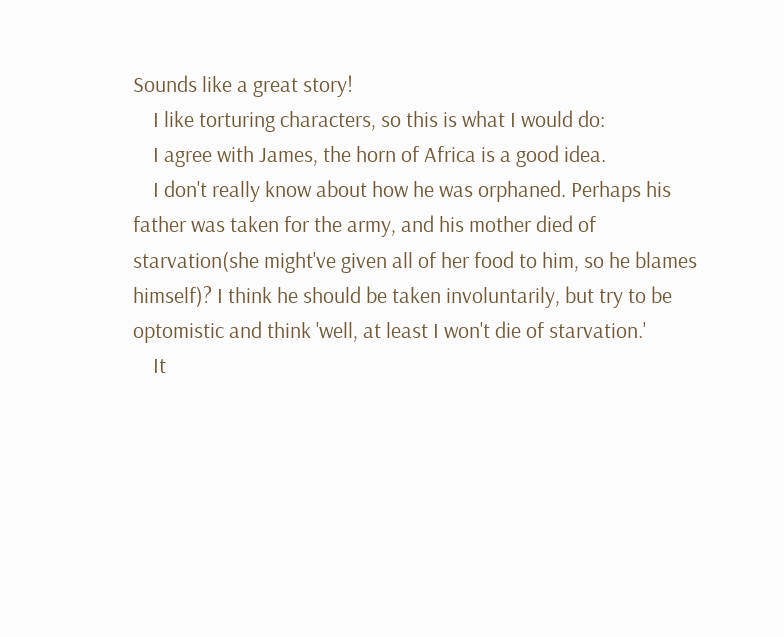Sounds like a great story!
    I like torturing characters, so this is what I would do:
    I agree with James, the horn of Africa is a good idea.
    I don't really know about how he was orphaned. Perhaps his father was taken for the army, and his mother died of starvation(she might've given all of her food to him, so he blames himself)? I think he should be taken involuntarily, but try to be optomistic and think 'well, at least I won't die of starvation.'
    It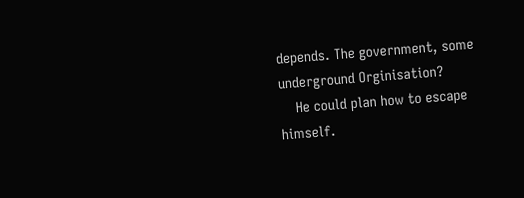depends. The government, some underground Orginisation?
    He could plan how to escape himself.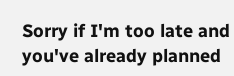Sorry if I'm too late and you've already planned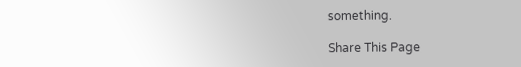something.

Share This Page